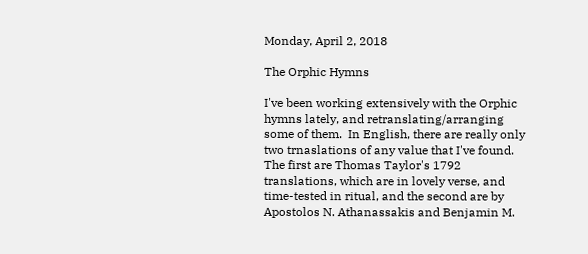Monday, April 2, 2018

The Orphic Hymns

I've been working extensively with the Orphic hymns lately, and retranslating/arranging some of them.  In English, there are really only two trnaslations of any value that I've found.  The first are Thomas Taylor's 1792 translations, which are in lovely verse, and time-tested in ritual, and the second are by Apostolos N. Athanassakis and Benjamin M.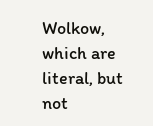Wolkow, which are literal, but not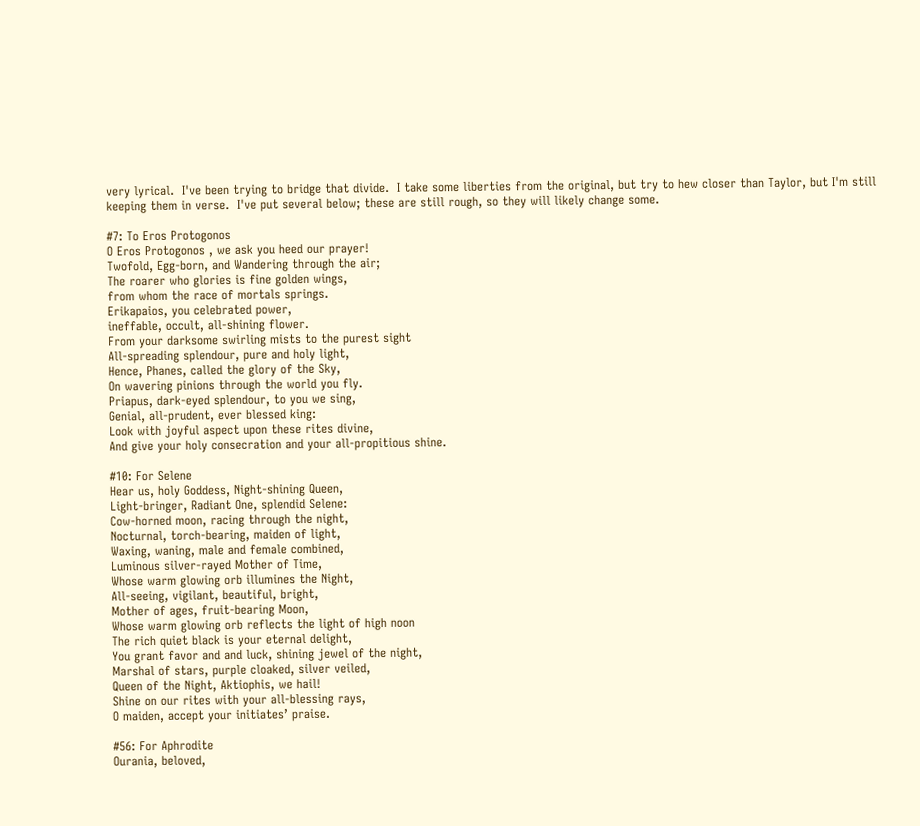very lyrical.  I've been trying to bridge that divide.  I take some liberties from the original, but try to hew closer than Taylor, but I'm still keeping them in verse.  I've put several below; these are still rough, so they will likely change some.

#7: To Eros Protogonos
O Eros Protogonos , we ask you heed our prayer!
Twofold, Egg-born, and Wandering through the air;
The roarer who glories is fine golden wings,
from whom the race of mortals springs.
Erikapaios, you celebrated power,
ineffable, occult, all-shining flower.
From your darksome swirling mists to the purest sight
All-spreading splendour, pure and holy light,
Hence, Phanes, called the glory of the Sky,
On wavering pinions through the world you fly.
Priapus, dark-eyed splendour, to you we sing,
Genial, all-prudent, ever blessed king:
Look with joyful aspect upon these rites divine,
And give your holy consecration and your all-propitious shine.

#10: For Selene
Hear us, holy Goddess, Night-shining Queen,
Light-bringer, Radiant One, splendid Selene:
Cow-horned moon, racing through the night,
Nocturnal, torch-bearing, maiden of light,
Waxing, waning, male and female combined,
Luminous silver-rayed Mother of Time,
Whose warm glowing orb illumines the Night,
All-seeing, vigilant, beautiful, bright,
Mother of ages, fruit-bearing Moon,
Whose warm glowing orb reflects the light of high noon
The rich quiet black is your eternal delight,
You grant favor and and luck, shining jewel of the night,
Marshal of stars, purple cloaked, silver veiled,
Queen of the Night, Aktiophis, we hail!
Shine on our rites with your all-blessing rays,
O maiden, accept your initiates’ praise.

#56: For Aphrodite
Ourania, beloved,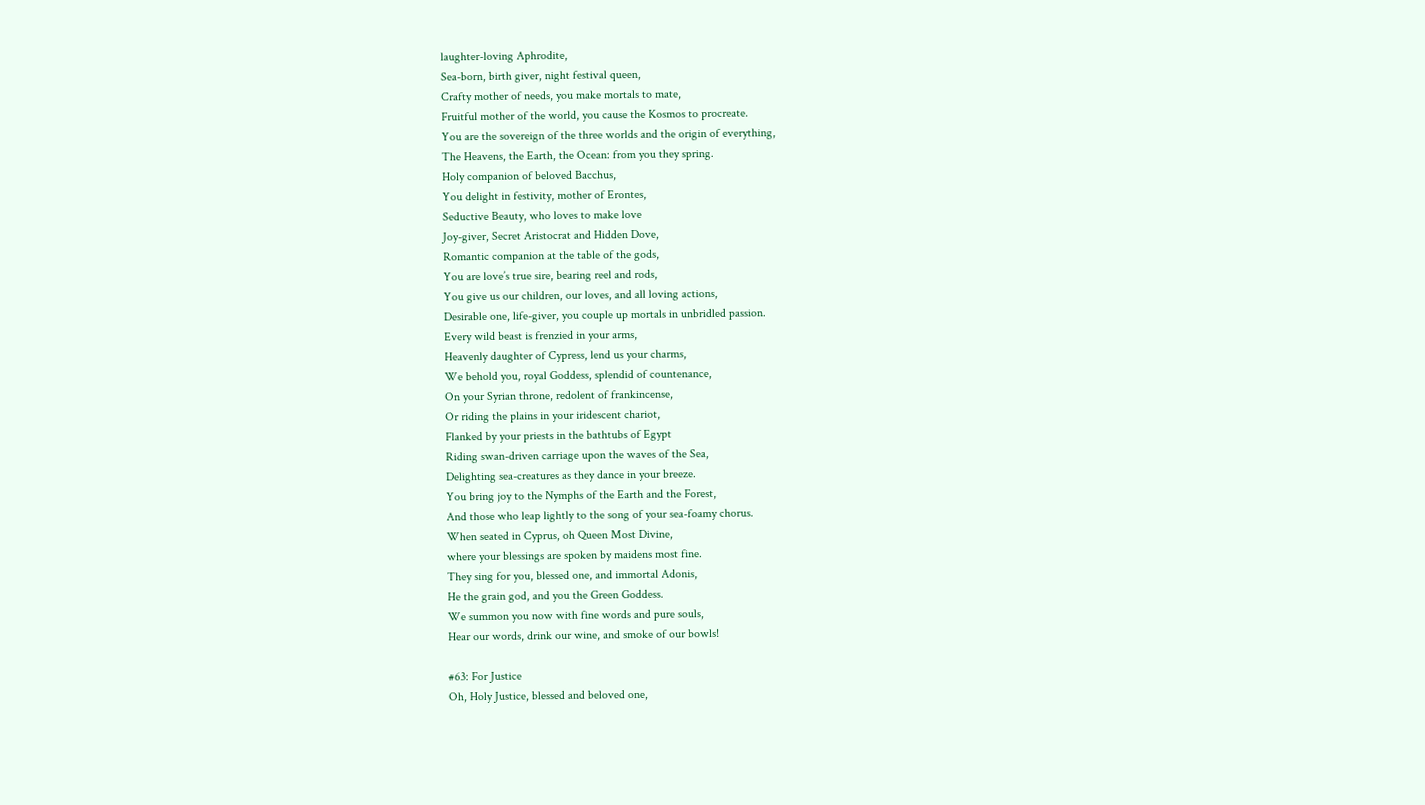laughter-loving Aphrodite,
Sea-born, birth giver, night festival queen,
Crafty mother of needs, you make mortals to mate,
Fruitful mother of the world, you cause the Kosmos to procreate.
You are the sovereign of the three worlds and the origin of everything,
The Heavens, the Earth, the Ocean: from you they spring.
Holy companion of beloved Bacchus,
You delight in festivity, mother of Erontes,
Seductive Beauty, who loves to make love
Joy-giver, Secret Aristocrat and Hidden Dove,
Romantic companion at the table of the gods,
You are love’s true sire, bearing reel and rods,
You give us our children, our loves, and all loving actions,
Desirable one, life-giver, you couple up mortals in unbridled passion.
Every wild beast is frenzied in your arms,
Heavenly daughter of Cypress, lend us your charms,
We behold you, royal Goddess, splendid of countenance,
On your Syrian throne, redolent of frankincense,
Or riding the plains in your iridescent chariot,
Flanked by your priests in the bathtubs of Egypt
Riding swan-driven carriage upon the waves of the Sea,
Delighting sea-creatures as they dance in your breeze.
You bring joy to the Nymphs of the Earth and the Forest,
And those who leap lightly to the song of your sea-foamy chorus.
When seated in Cyprus, oh Queen Most Divine,
where your blessings are spoken by maidens most fine.
They sing for you, blessed one, and immortal Adonis,
He the grain god, and you the Green Goddess.
We summon you now with fine words and pure souls,
Hear our words, drink our wine, and smoke of our bowls!

#63: For Justice
Oh, Holy Justice, blessed and beloved one,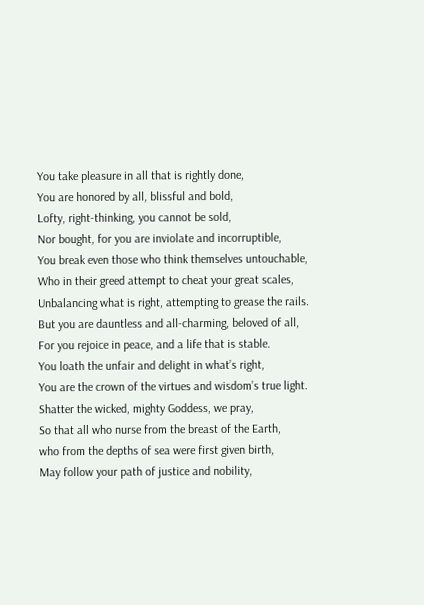You take pleasure in all that is rightly done,
You are honored by all, blissful and bold,
Lofty, right-thinking, you cannot be sold,
Nor bought, for you are inviolate and incorruptible,
You break even those who think themselves untouchable,
Who in their greed attempt to cheat your great scales,
Unbalancing what is right, attempting to grease the rails.
But you are dauntless and all-charming, beloved of all,
For you rejoice in peace, and a life that is stable.
You loath the unfair and delight in what’s right,
You are the crown of the virtues and wisdom’s true light.
Shatter the wicked, mighty Goddess, we pray,
So that all who nurse from the breast of the Earth,
who from the depths of sea were first given birth,
May follow your path of justice and nobility,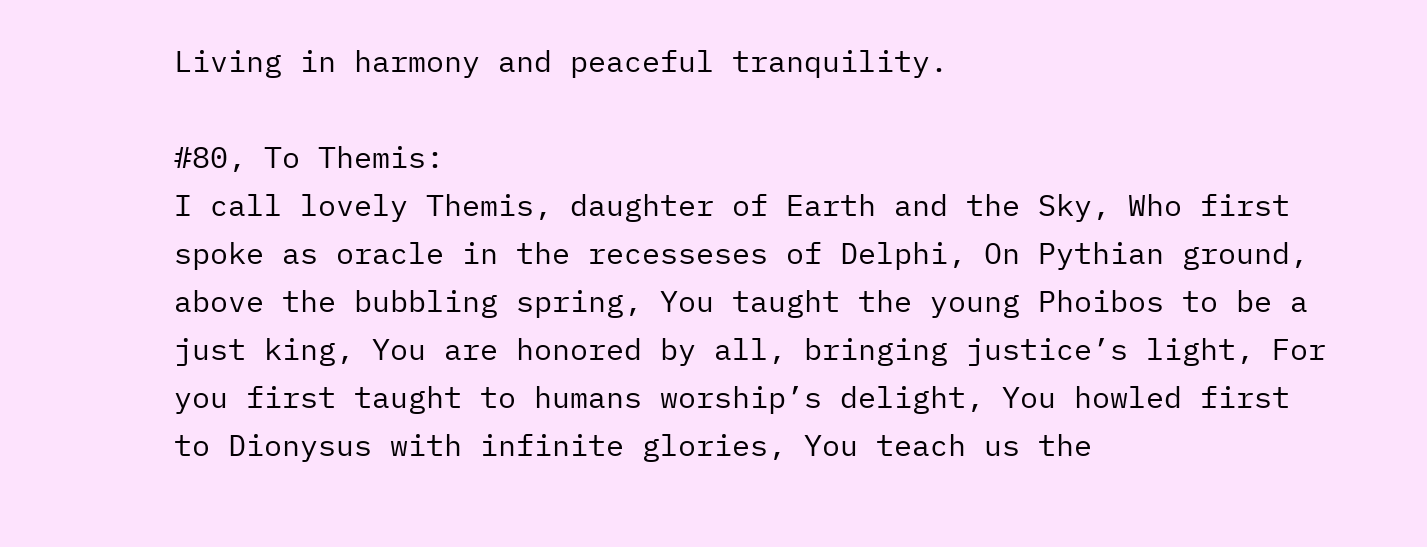Living in harmony and peaceful tranquility.

#80, To Themis:
I call lovely Themis, daughter of Earth and the Sky, Who first spoke as oracle in the recesseses of Delphi, On Pythian ground, above the bubbling spring, You taught the young Phoibos to be a just king, You are honored by all, bringing justice’s light, For you first taught to humans worship’s delight, You howled first to Dionysus with infinite glories, You teach us the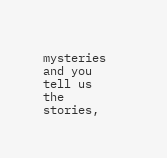mysteries and you tell us the stories,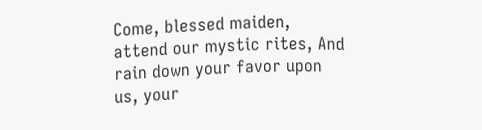Come, blessed maiden, attend our mystic rites, And rain down your favor upon us, your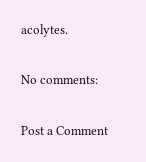acolytes.

No comments:

Post a Comment